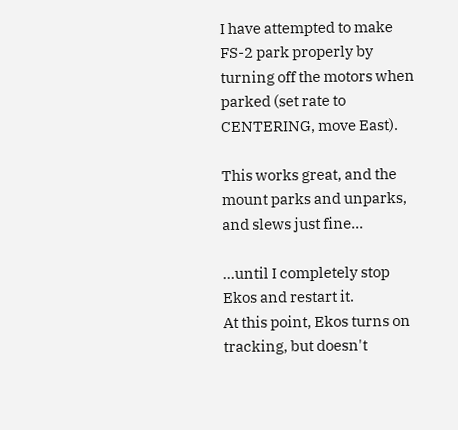I have attempted to make FS-2 park properly by turning off the motors when parked (set rate to CENTERING, move East).

This works great, and the mount parks and unparks, and slews just fine...

...until I completely stop Ekos and restart it.
At this point, Ekos turns on tracking, but doesn't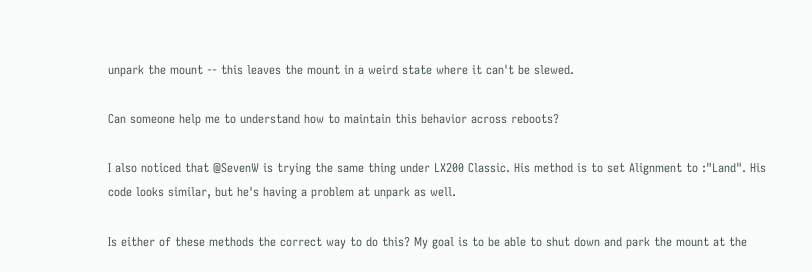unpark the mount -- this leaves the mount in a weird state where it can't be slewed.

Can someone help me to understand how to maintain this behavior across reboots?

I also noticed that @SevenW is trying the same thing under LX200 Classic. His method is to set Alignment to :"Land". His code looks similar, but he's having a problem at unpark as well.

Is either of these methods the correct way to do this? My goal is to be able to shut down and park the mount at the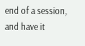end of a session, and have it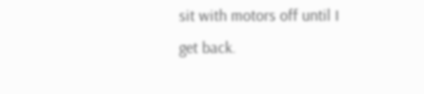sit with motors off until I get back.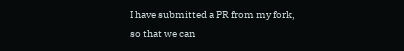I have submitted a PR from my fork, so that we can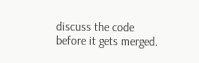discuss the code before it gets merged.